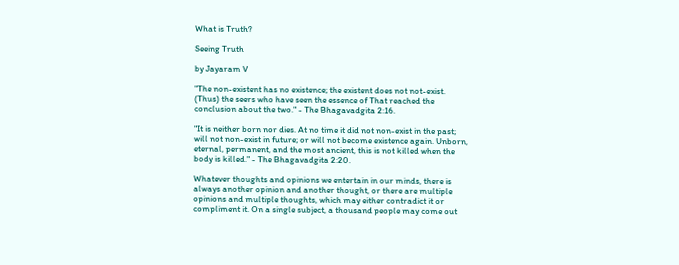What is Truth?

Seeing Truth

by Jayaram V

"The non-existent has no existence; the existent does not not-exist. (Thus) the seers who have seen the essence of That reached the conclusion about the two." - The Bhagavadgita 2:16.

"It is neither born nor dies. At no time it did not non-exist in the past; will not non-exist in future; or will not become existence again. Unborn, eternal, permanent, and the most ancient, this is not killed when the body is killed." - The Bhagavadgita 2:20.

Whatever thoughts and opinions we entertain in our minds, there is always another opinion and another thought, or there are multiple opinions and multiple thoughts, which may either contradict it or compliment it. On a single subject, a thousand people may come out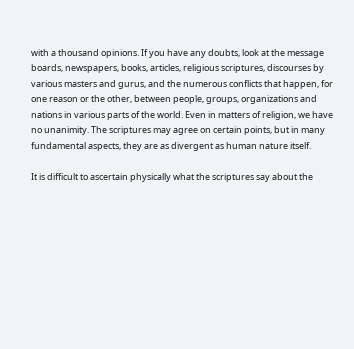with a thousand opinions. If you have any doubts, look at the message boards, newspapers, books, articles, religious scriptures, discourses by various masters and gurus, and the numerous conflicts that happen, for one reason or the other, between people, groups, organizations and nations in various parts of the world. Even in matters of religion, we have no unanimity. The scriptures may agree on certain points, but in many fundamental aspects, they are as divergent as human nature itself.

It is difficult to ascertain physically what the scriptures say about the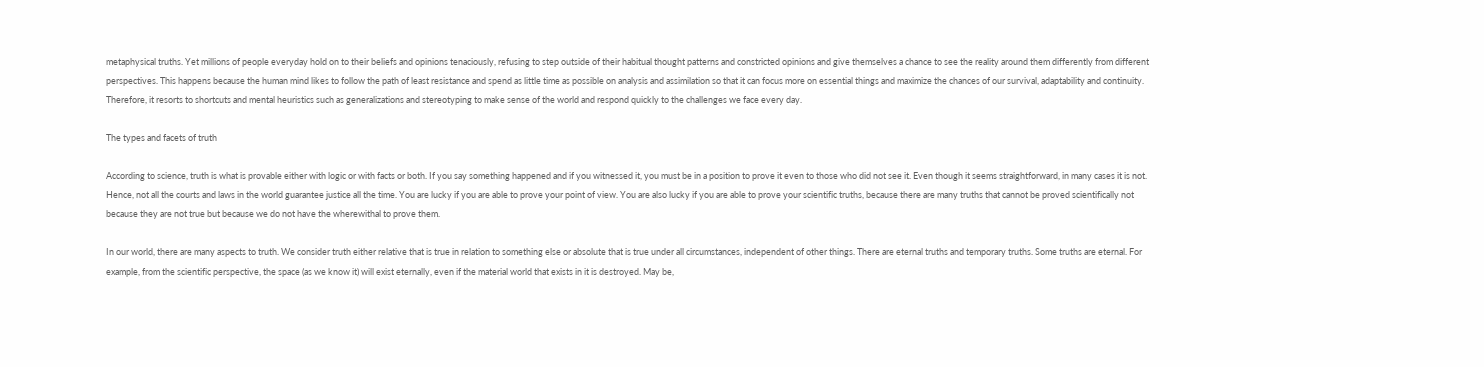metaphysical truths. Yet millions of people everyday hold on to their beliefs and opinions tenaciously, refusing to step outside of their habitual thought patterns and constricted opinions and give themselves a chance to see the reality around them differently from different perspectives. This happens because the human mind likes to follow the path of least resistance and spend as little time as possible on analysis and assimilation so that it can focus more on essential things and maximize the chances of our survival, adaptability and continuity. Therefore, it resorts to shortcuts and mental heuristics such as generalizations and stereotyping to make sense of the world and respond quickly to the challenges we face every day.

The types and facets of truth

According to science, truth is what is provable either with logic or with facts or both. If you say something happened and if you witnessed it, you must be in a position to prove it even to those who did not see it. Even though it seems straightforward, in many cases it is not. Hence, not all the courts and laws in the world guarantee justice all the time. You are lucky if you are able to prove your point of view. You are also lucky if you are able to prove your scientific truths, because there are many truths that cannot be proved scientifically not because they are not true but because we do not have the wherewithal to prove them.

In our world, there are many aspects to truth. We consider truth either relative that is true in relation to something else or absolute that is true under all circumstances, independent of other things. There are eternal truths and temporary truths. Some truths are eternal. For example, from the scientific perspective, the space (as we know it) will exist eternally, even if the material world that exists in it is destroyed. May be,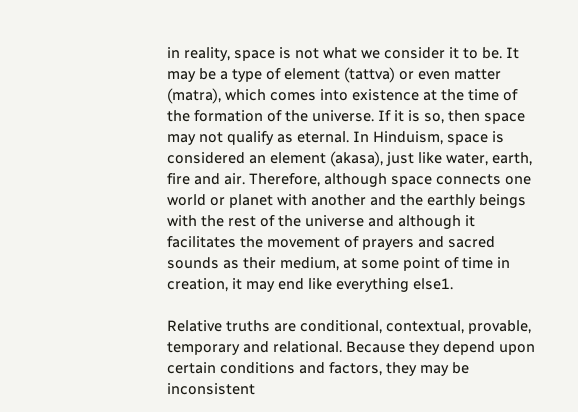in reality, space is not what we consider it to be. It may be a type of element (tattva) or even matter (matra), which comes into existence at the time of the formation of the universe. If it is so, then space may not qualify as eternal. In Hinduism, space is considered an element (akasa), just like water, earth, fire and air. Therefore, although space connects one world or planet with another and the earthly beings with the rest of the universe and although it facilitates the movement of prayers and sacred sounds as their medium, at some point of time in creation, it may end like everything else1.

Relative truths are conditional, contextual, provable, temporary and relational. Because they depend upon certain conditions and factors, they may be inconsistent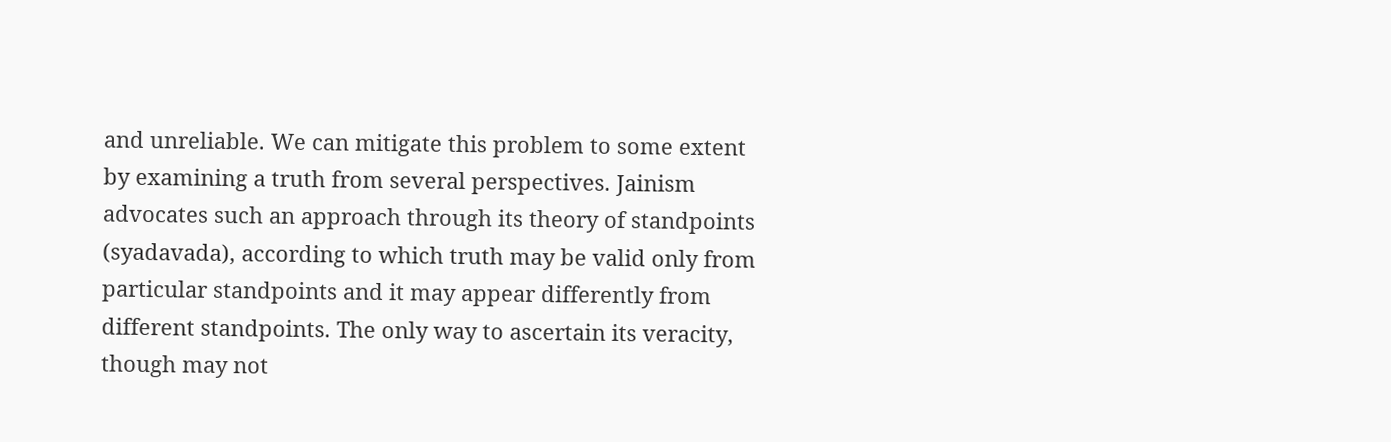and unreliable. We can mitigate this problem to some extent by examining a truth from several perspectives. Jainism advocates such an approach through its theory of standpoints (syadavada), according to which truth may be valid only from particular standpoints and it may appear differently from different standpoints. The only way to ascertain its veracity, though may not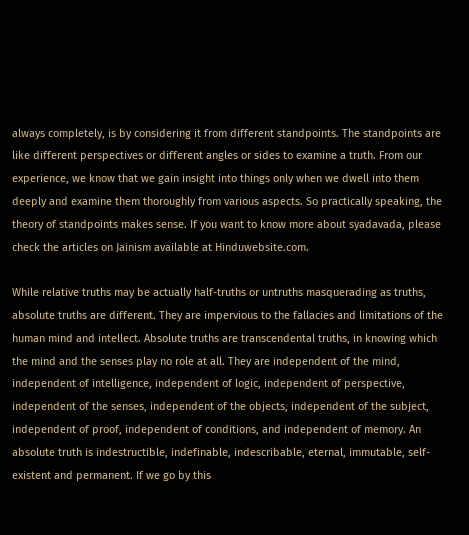always completely, is by considering it from different standpoints. The standpoints are like different perspectives or different angles or sides to examine a truth. From our experience, we know that we gain insight into things only when we dwell into them deeply and examine them thoroughly from various aspects. So practically speaking, the theory of standpoints makes sense. If you want to know more about syadavada, please check the articles on Jainism available at Hinduwebsite.com.

While relative truths may be actually half-truths or untruths masquerading as truths, absolute truths are different. They are impervious to the fallacies and limitations of the human mind and intellect. Absolute truths are transcendental truths, in knowing which the mind and the senses play no role at all. They are independent of the mind, independent of intelligence, independent of logic, independent of perspective, independent of the senses, independent of the objects, independent of the subject, independent of proof, independent of conditions, and independent of memory. An absolute truth is indestructible, indefinable, indescribable, eternal, immutable, self-existent and permanent. If we go by this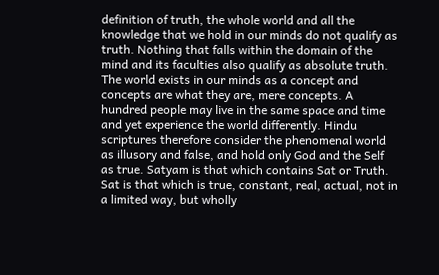definition of truth, the whole world and all the knowledge that we hold in our minds do not qualify as truth. Nothing that falls within the domain of the mind and its faculties also qualify as absolute truth. The world exists in our minds as a concept and concepts are what they are, mere concepts. A hundred people may live in the same space and time and yet experience the world differently. Hindu scriptures therefore consider the phenomenal world as illusory and false, and hold only God and the Self as true. Satyam is that which contains Sat or Truth. Sat is that which is true, constant, real, actual, not in a limited way, but wholly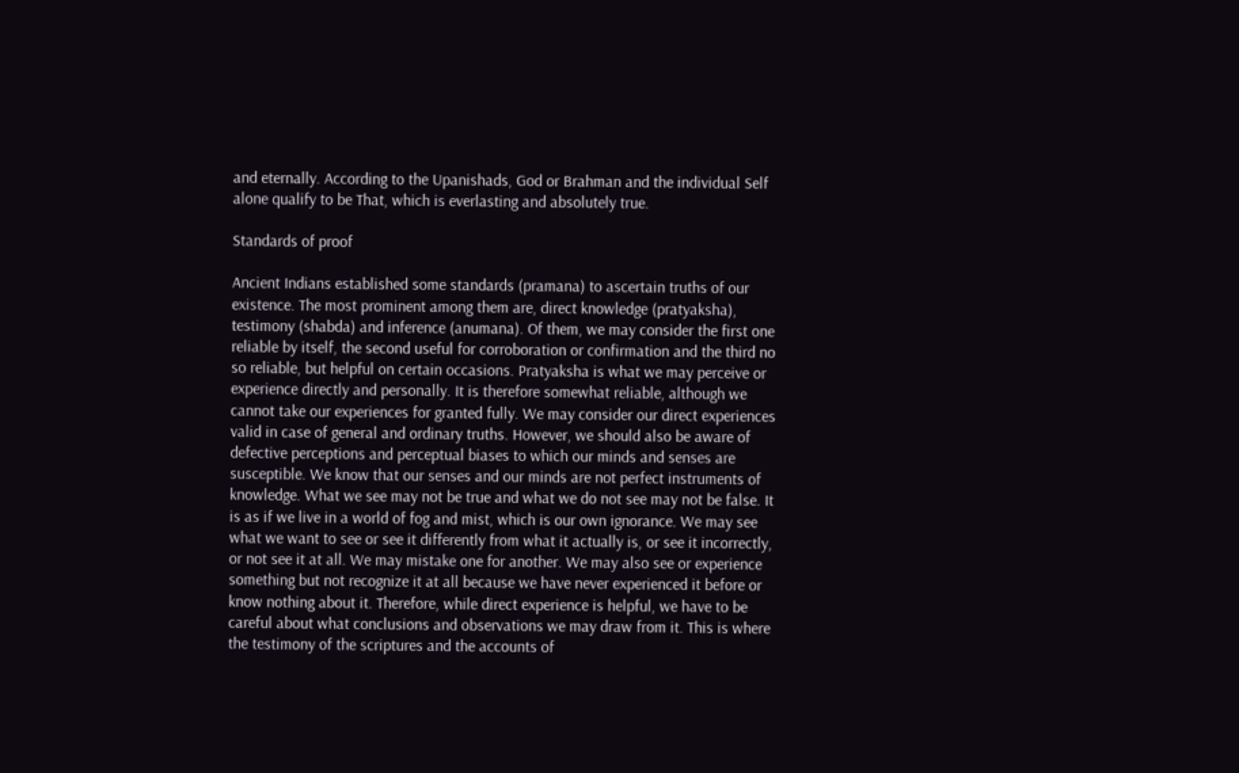and eternally. According to the Upanishads, God or Brahman and the individual Self alone qualify to be That, which is everlasting and absolutely true.

Standards of proof

Ancient Indians established some standards (pramana) to ascertain truths of our existence. The most prominent among them are, direct knowledge (pratyaksha), testimony (shabda) and inference (anumana). Of them, we may consider the first one reliable by itself, the second useful for corroboration or confirmation and the third no so reliable, but helpful on certain occasions. Pratyaksha is what we may perceive or experience directly and personally. It is therefore somewhat reliable, although we cannot take our experiences for granted fully. We may consider our direct experiences valid in case of general and ordinary truths. However, we should also be aware of defective perceptions and perceptual biases to which our minds and senses are susceptible. We know that our senses and our minds are not perfect instruments of knowledge. What we see may not be true and what we do not see may not be false. It is as if we live in a world of fog and mist, which is our own ignorance. We may see what we want to see or see it differently from what it actually is, or see it incorrectly, or not see it at all. We may mistake one for another. We may also see or experience something but not recognize it at all because we have never experienced it before or know nothing about it. Therefore, while direct experience is helpful, we have to be careful about what conclusions and observations we may draw from it. This is where the testimony of the scriptures and the accounts of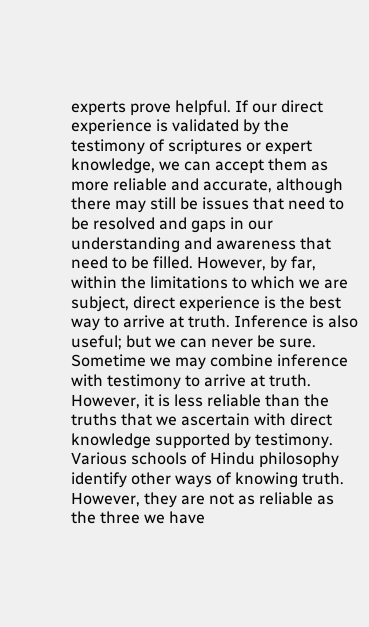experts prove helpful. If our direct experience is validated by the testimony of scriptures or expert knowledge, we can accept them as more reliable and accurate, although there may still be issues that need to be resolved and gaps in our understanding and awareness that need to be filled. However, by far, within the limitations to which we are subject, direct experience is the best way to arrive at truth. Inference is also useful; but we can never be sure. Sometime we may combine inference with testimony to arrive at truth. However, it is less reliable than the truths that we ascertain with direct knowledge supported by testimony. Various schools of Hindu philosophy identify other ways of knowing truth. However, they are not as reliable as the three we have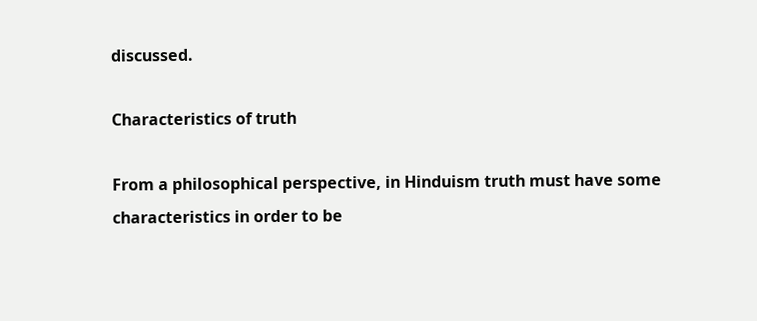discussed.

Characteristics of truth

From a philosophical perspective, in Hinduism truth must have some characteristics in order to be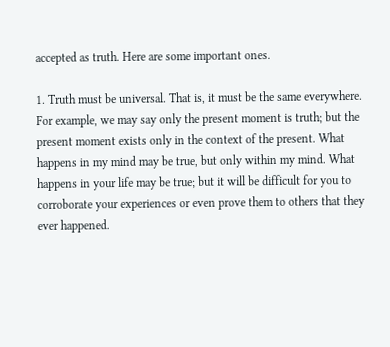accepted as truth. Here are some important ones.

1. Truth must be universal. That is, it must be the same everywhere. For example, we may say only the present moment is truth; but the present moment exists only in the context of the present. What happens in my mind may be true, but only within my mind. What happens in your life may be true; but it will be difficult for you to corroborate your experiences or even prove them to others that they ever happened.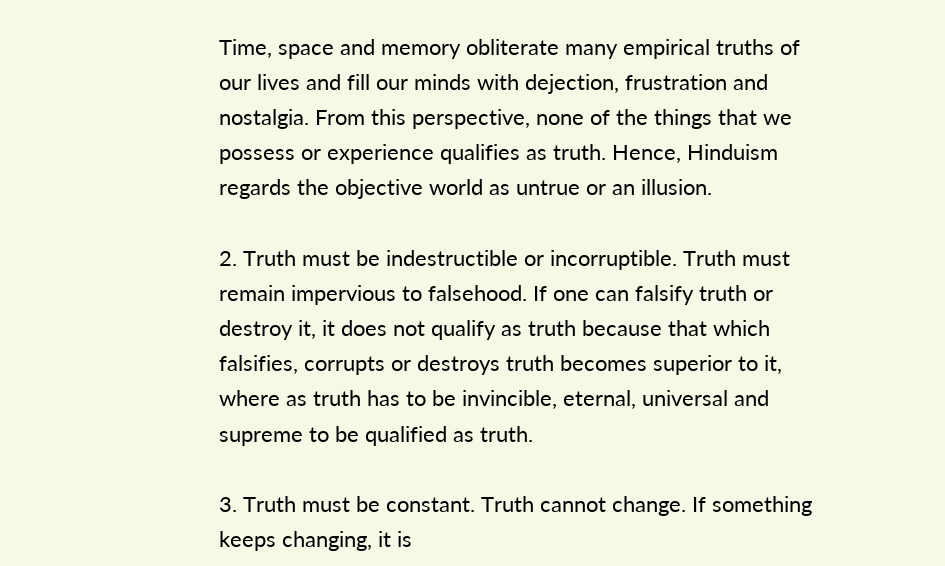Time, space and memory obliterate many empirical truths of our lives and fill our minds with dejection, frustration and nostalgia. From this perspective, none of the things that we possess or experience qualifies as truth. Hence, Hinduism regards the objective world as untrue or an illusion.

2. Truth must be indestructible or incorruptible. Truth must remain impervious to falsehood. If one can falsify truth or destroy it, it does not qualify as truth because that which falsifies, corrupts or destroys truth becomes superior to it, where as truth has to be invincible, eternal, universal and supreme to be qualified as truth.

3. Truth must be constant. Truth cannot change. If something keeps changing, it is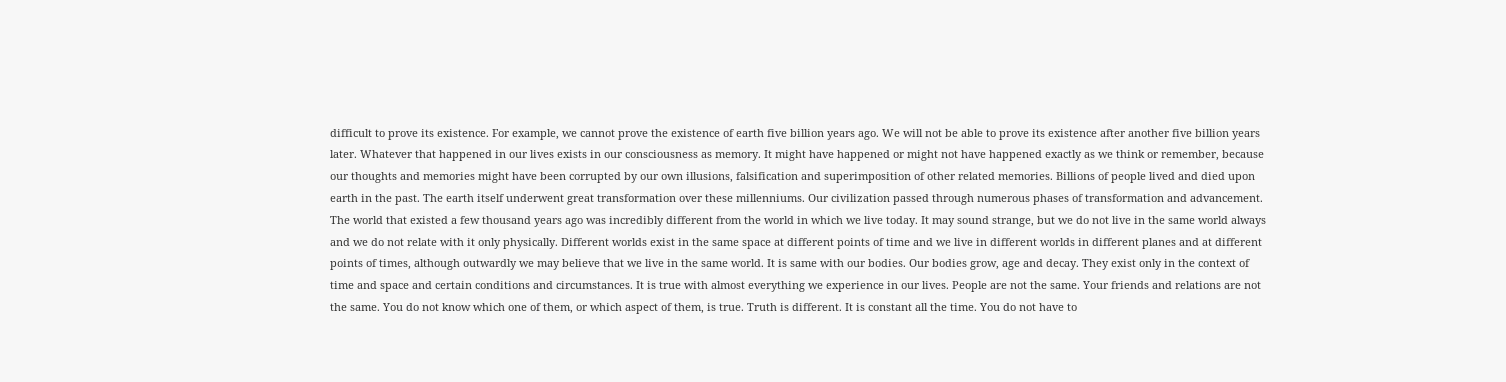difficult to prove its existence. For example, we cannot prove the existence of earth five billion years ago. We will not be able to prove its existence after another five billion years later. Whatever that happened in our lives exists in our consciousness as memory. It might have happened or might not have happened exactly as we think or remember, because our thoughts and memories might have been corrupted by our own illusions, falsification and superimposition of other related memories. Billions of people lived and died upon earth in the past. The earth itself underwent great transformation over these millenniums. Our civilization passed through numerous phases of transformation and advancement. The world that existed a few thousand years ago was incredibly different from the world in which we live today. It may sound strange, but we do not live in the same world always and we do not relate with it only physically. Different worlds exist in the same space at different points of time and we live in different worlds in different planes and at different points of times, although outwardly we may believe that we live in the same world. It is same with our bodies. Our bodies grow, age and decay. They exist only in the context of time and space and certain conditions and circumstances. It is true with almost everything we experience in our lives. People are not the same. Your friends and relations are not the same. You do not know which one of them, or which aspect of them, is true. Truth is different. It is constant all the time. You do not have to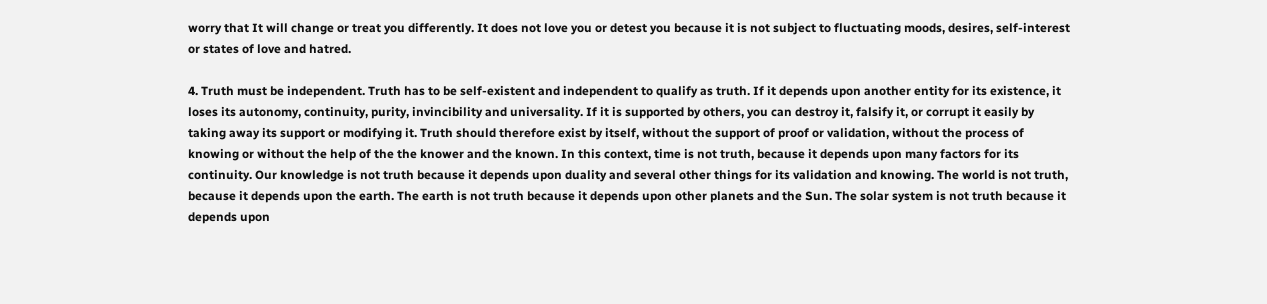worry that It will change or treat you differently. It does not love you or detest you because it is not subject to fluctuating moods, desires, self-interest or states of love and hatred.

4. Truth must be independent. Truth has to be self-existent and independent to qualify as truth. If it depends upon another entity for its existence, it loses its autonomy, continuity, purity, invincibility and universality. If it is supported by others, you can destroy it, falsify it, or corrupt it easily by taking away its support or modifying it. Truth should therefore exist by itself, without the support of proof or validation, without the process of knowing or without the help of the the knower and the known. In this context, time is not truth, because it depends upon many factors for its continuity. Our knowledge is not truth because it depends upon duality and several other things for its validation and knowing. The world is not truth, because it depends upon the earth. The earth is not truth because it depends upon other planets and the Sun. The solar system is not truth because it depends upon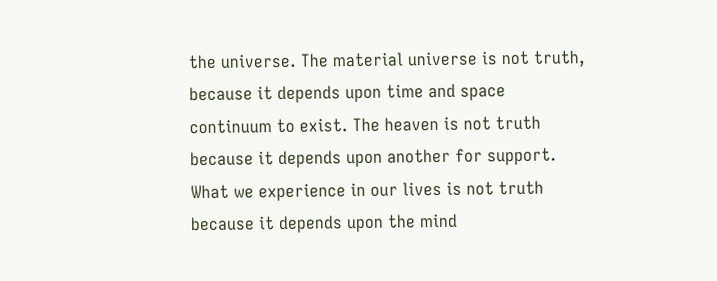the universe. The material universe is not truth, because it depends upon time and space continuum to exist. The heaven is not truth because it depends upon another for support. What we experience in our lives is not truth because it depends upon the mind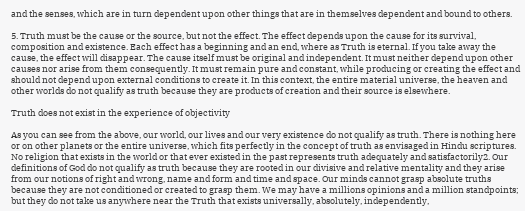and the senses, which are in turn dependent upon other things that are in themselves dependent and bound to others.

5. Truth must be the cause or the source, but not the effect. The effect depends upon the cause for its survival, composition and existence. Each effect has a beginning and an end, where as Truth is eternal. If you take away the cause, the effect will disappear. The cause itself must be original and independent. It must neither depend upon other causes nor arise from them consequently. It must remain pure and constant, while producing or creating the effect and should not depend upon external conditions to create it. In this context, the entire material universe, the heaven and other worlds do not qualify as truth because they are products of creation and their source is elsewhere.

Truth does not exist in the experience of objectivity

As you can see from the above, our world, our lives and our very existence do not qualify as truth. There is nothing here or on other planets or the entire universe, which fits perfectly in the concept of truth as envisaged in Hindu scriptures. No religion that exists in the world or that ever existed in the past represents truth adequately and satisfactorily2. Our definitions of God do not qualify as truth because they are rooted in our divisive and relative mentality and they arise from our notions of right and wrong, name and form and time and space. Our minds cannot grasp absolute truths because they are not conditioned or created to grasp them. We may have a millions opinions and a million standpoints; but they do not take us anywhere near the Truth that exists universally, absolutely, independently,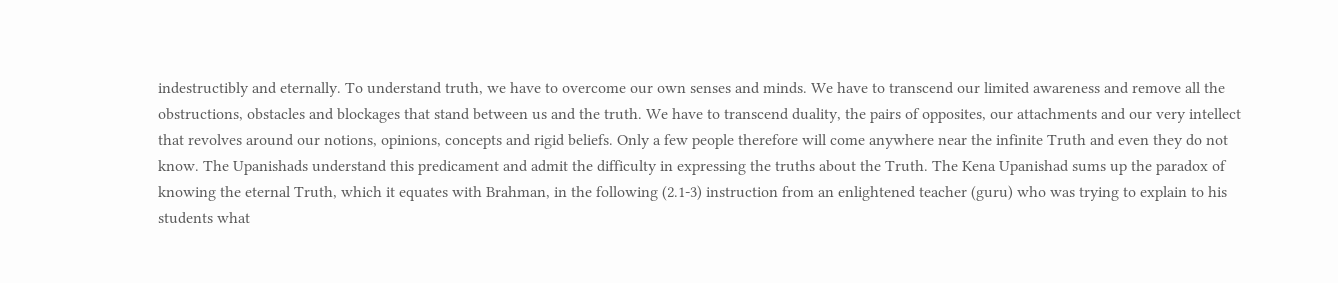indestructibly and eternally. To understand truth, we have to overcome our own senses and minds. We have to transcend our limited awareness and remove all the obstructions, obstacles and blockages that stand between us and the truth. We have to transcend duality, the pairs of opposites, our attachments and our very intellect that revolves around our notions, opinions, concepts and rigid beliefs. Only a few people therefore will come anywhere near the infinite Truth and even they do not know. The Upanishads understand this predicament and admit the difficulty in expressing the truths about the Truth. The Kena Upanishad sums up the paradox of knowing the eternal Truth, which it equates with Brahman, in the following (2.1-3) instruction from an enlightened teacher (guru) who was trying to explain to his students what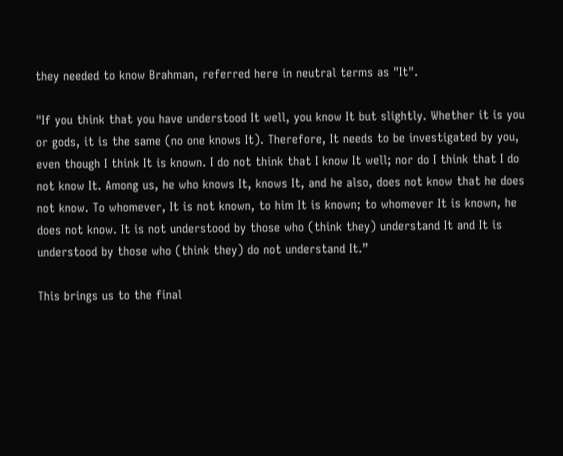they needed to know Brahman, referred here in neutral terms as "It".

"If you think that you have understood It well, you know It but slightly. Whether it is you or gods, it is the same (no one knows It). Therefore, It needs to be investigated by you, even though I think It is known. I do not think that I know It well; nor do I think that I do not know It. Among us, he who knows It, knows It, and he also, does not know that he does not know. To whomever, It is not known, to him It is known; to whomever It is known, he does not know. It is not understood by those who (think they) understand It and It is understood by those who (think they) do not understand It.”

This brings us to the final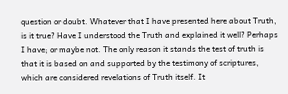question or doubt. Whatever that I have presented here about Truth, is it true? Have I understood the Truth and explained it well? Perhaps I have; or maybe not. The only reason it stands the test of truth is that it is based on and supported by the testimony of scriptures, which are considered revelations of Truth itself. It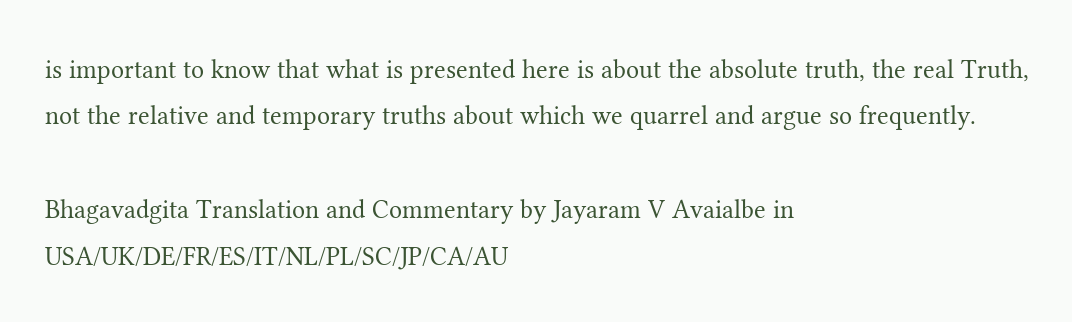is important to know that what is presented here is about the absolute truth, the real Truth, not the relative and temporary truths about which we quarrel and argue so frequently.

Bhagavadgita Translation and Commentary by Jayaram V Avaialbe in USA/UK/DE/FR/ES/IT/NL/PL/SC/JP/CA/AU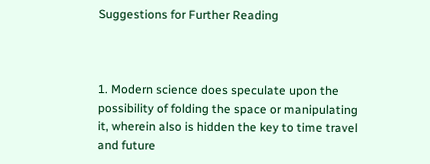Suggestions for Further Reading



1. Modern science does speculate upon the possibility of folding the space or manipulating it, wherein also is hidden the key to time travel and future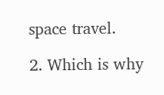space travel.

2. Which is why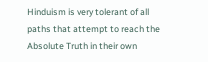Hinduism is very tolerant of all paths that attempt to reach the Absolute Truth in their own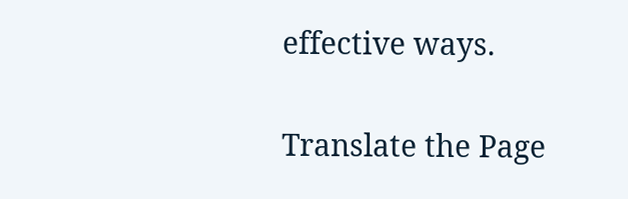effective ways.


Translate the Page